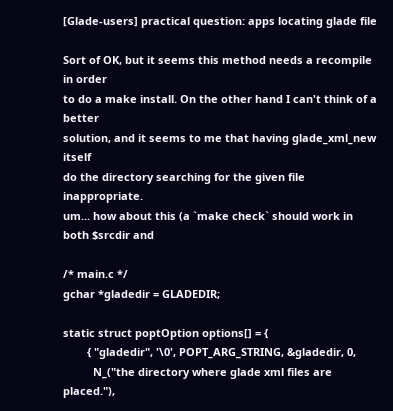[Glade-users] practical question: apps locating glade file

Sort of OK, but it seems this method needs a recompile in order
to do a make install. On the other hand I can't think of a better
solution, and it seems to me that having glade_xml_new itself
do the directory searching for the given file inappropriate.
um... how about this (a `make check` should work in both $srcdir and

/* main.c */
gchar *gladedir = GLADEDIR;

static struct poptOption options[] = {
        { "gladedir", '\0', POPT_ARG_STRING, &gladedir, 0,
          N_("the directory where glade xml files are placed."),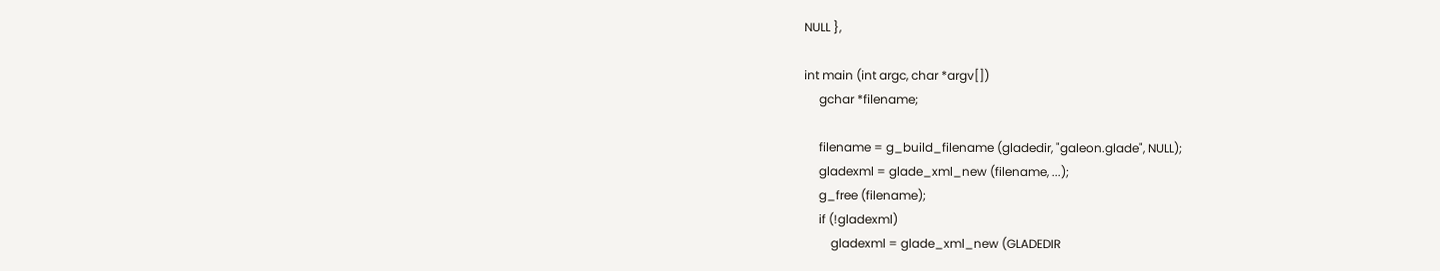NULL },

int main (int argc, char *argv[])
     gchar *filename;

     filename = g_build_filename (gladedir, "galeon.glade", NULL);
     gladexml = glade_xml_new (filename, ...);
     g_free (filename);
     if (!gladexml)
         gladexml = glade_xml_new (GLADEDIR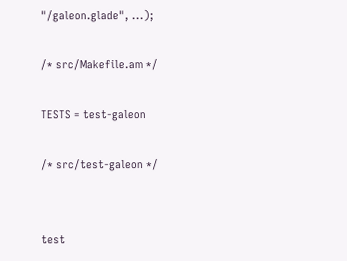"/galeon.glade", ...);

/* src/Makefile.am */

TESTS = test-galeon

/* src/test-galeon */


test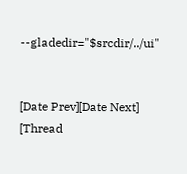--gladedir="$srcdir/../ui"


[Date Prev][Date Next]   [Thread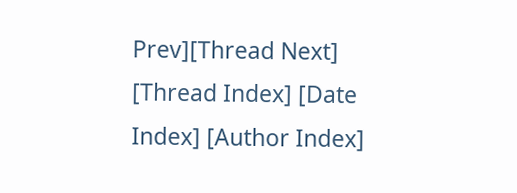Prev][Thread Next]   [Thread Index] [Date Index] [Author Index]